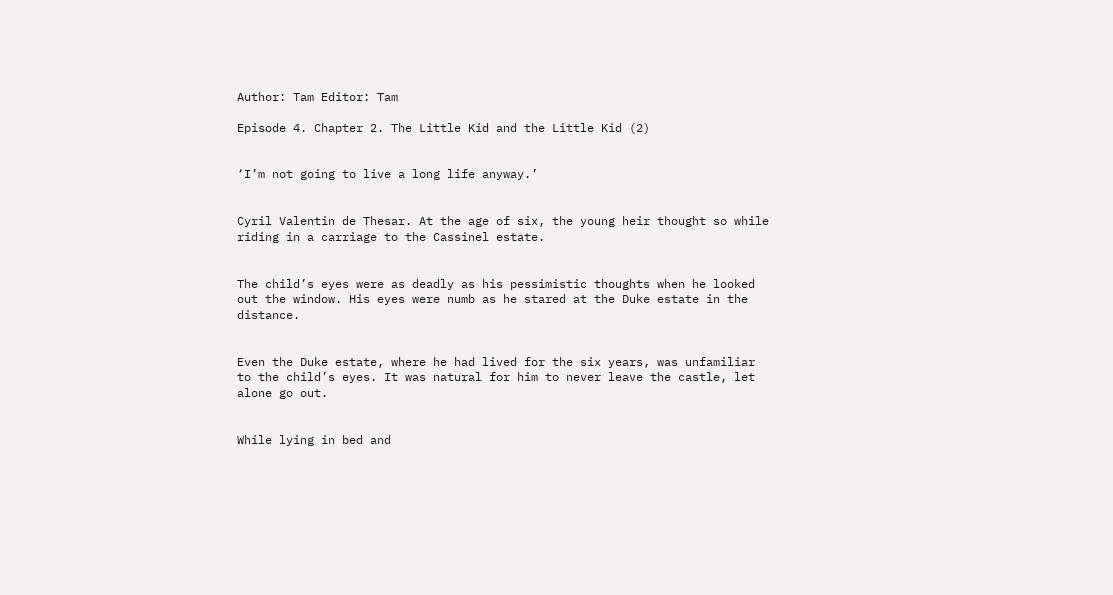Author: Tam Editor: Tam

Episode 4. Chapter 2. The Little Kid and the Little Kid (2)


‘I’m not going to live a long life anyway.’


Cyril Valentin de Thesar. At the age of six, the young heir thought so while riding in a carriage to the Cassinel estate.


The child’s eyes were as deadly as his pessimistic thoughts when he looked out the window. His eyes were numb as he stared at the Duke estate in the distance.


Even the Duke estate, where he had lived for the six years, was unfamiliar to the child’s eyes. It was natural for him to never leave the castle, let alone go out.


While lying in bed and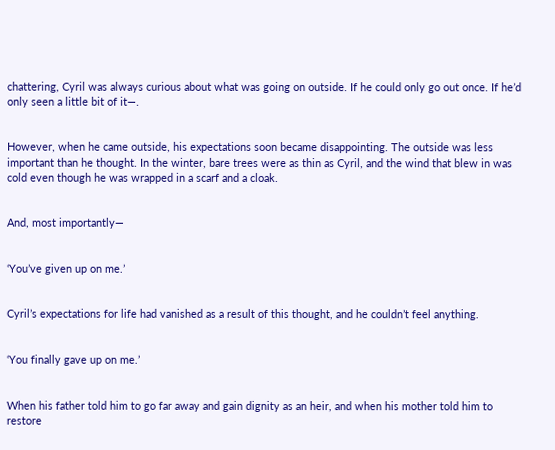chattering, Cyril was always curious about what was going on outside. If he could only go out once. If he’d only seen a little bit of it—.


However, when he came outside, his expectations soon became disappointing. The outside was less important than he thought. In the winter, bare trees were as thin as Cyril, and the wind that blew in was cold even though he was wrapped in a scarf and a cloak.


And, most importantly—


‘You’ve given up on me.’


Cyril’s expectations for life had vanished as a result of this thought, and he couldn’t feel anything.


‘You finally gave up on me.’


When his father told him to go far away and gain dignity as an heir, and when his mother told him to restore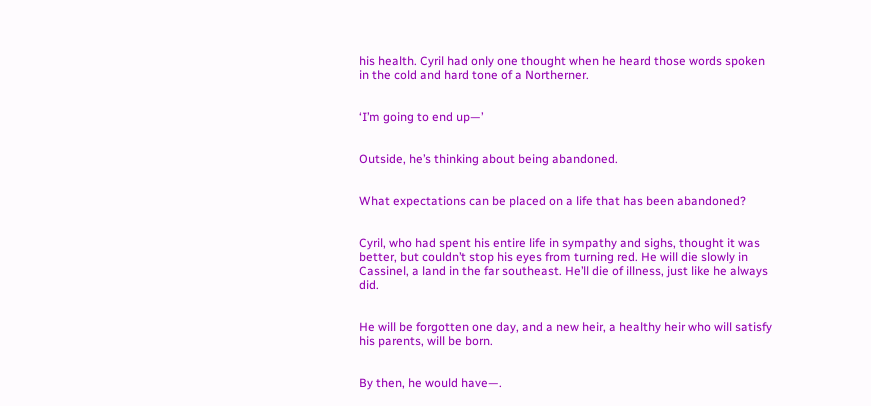his health. Cyril had only one thought when he heard those words spoken in the cold and hard tone of a Northerner.


‘I’m going to end up—’


Outside, he’s thinking about being abandoned.


What expectations can be placed on a life that has been abandoned?


Cyril, who had spent his entire life in sympathy and sighs, thought it was better, but couldn’t stop his eyes from turning red. He will die slowly in Cassinel, a land in the far southeast. He’ll die of illness, just like he always did.


He will be forgotten one day, and a new heir, a healthy heir who will satisfy his parents, will be born.


By then, he would have—.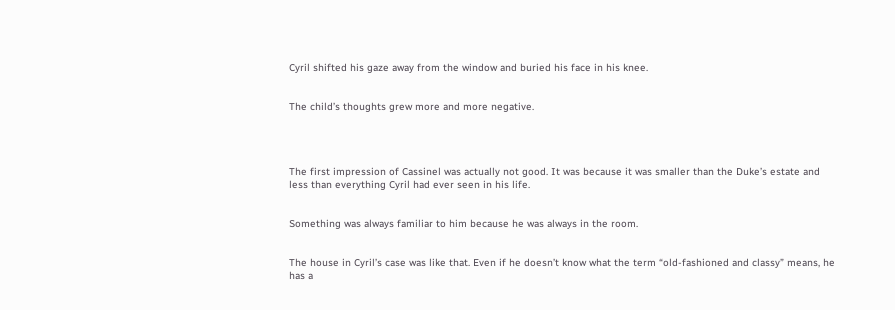Cyril shifted his gaze away from the window and buried his face in his knee.


The child’s thoughts grew more and more negative.




The first impression of Cassinel was actually not good. It was because it was smaller than the Duke’s estate and less than everything Cyril had ever seen in his life.


Something was always familiar to him because he was always in the room.


The house in Cyril’s case was like that. Even if he doesn’t know what the term “old-fashioned and classy” means, he has a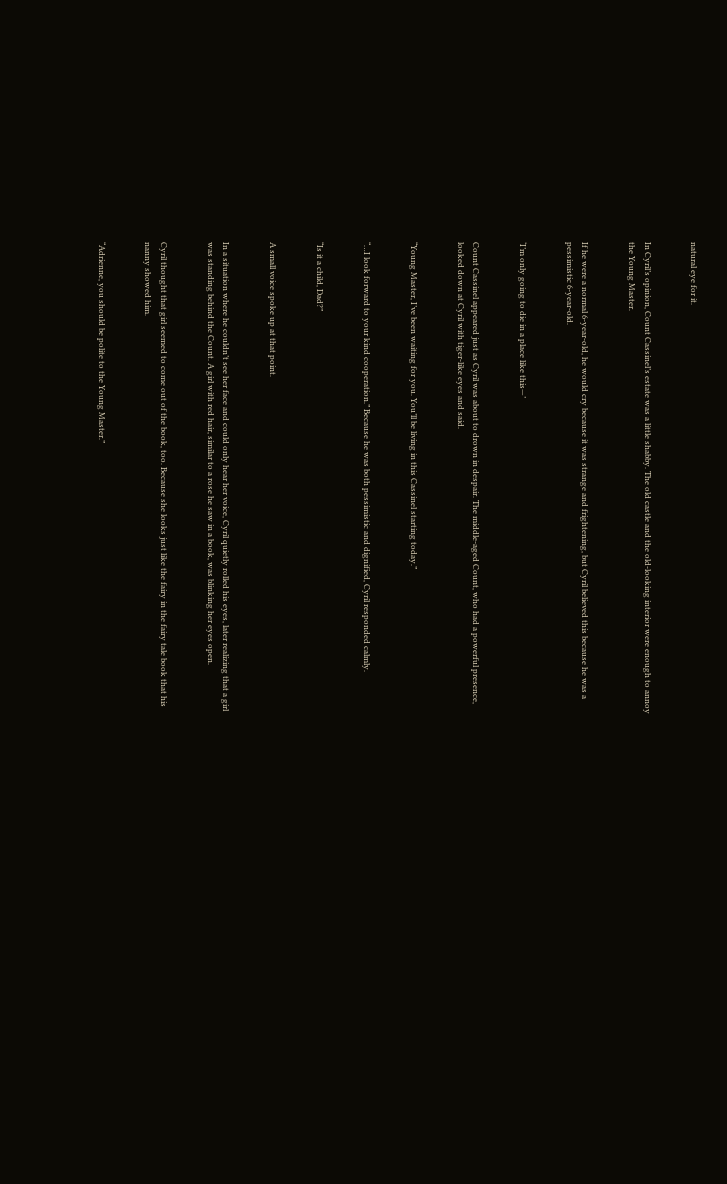natural eye for it.


In Cyril’s opinion, Count Cassinel’s estate was a little shabby. The old castle and the old-looking interior were enough to annoy the Young Master.


If he were a normal 6-year-old, he would cry because it was strange and frightening, but Cyril believed this because he was a pessimistic 6-year-old.


‘I’m only going to die in a place like this—’


Count Cassinel appeared just as Cyril was about to drown in despair. The middle-aged Count, who had a powerful presence, looked down at Cyril with tiger-like eyes and said.


“Young Master, I’ve been waiting for you. You’ll be living in this Cassinel starting today.”


“…I look forward to your kind cooperation.” Because he was both pessimistic and dignified, Cyril responded calmly.


“Is it a child, Dad?”


A small voice spoke up at that point.


In a situation where he couldn’t see her face and could only hear her voice, Cyril quietly rolled his eyes, later realizing that a girl was standing behind the Count. A girl with red hair, similar to a rose he saw in a book, was blinking her eyes open.


Cyril thought that girl seemed to come out of the book, too. Because she looks just like the fairy in the fairy tale book that his nanny showed him.


“Adrienne, you should be polite to the Young Master.”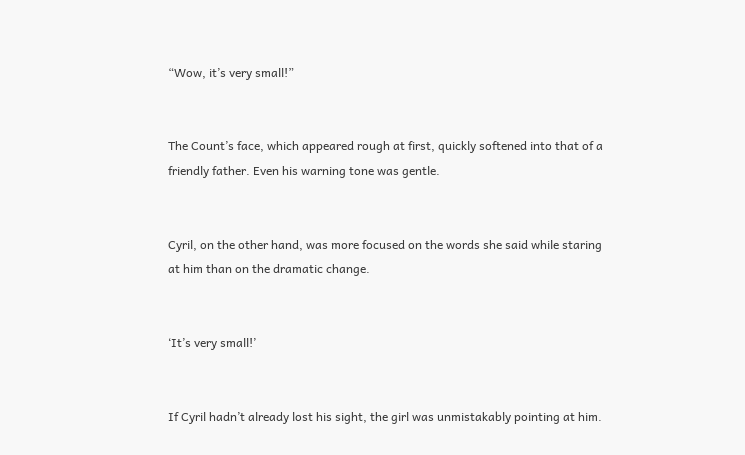“Wow, it’s very small!”


The Count’s face, which appeared rough at first, quickly softened into that of a friendly father. Even his warning tone was gentle.


Cyril, on the other hand, was more focused on the words she said while staring at him than on the dramatic change.


‘It’s very small!’


If Cyril hadn’t already lost his sight, the girl was unmistakably pointing at him.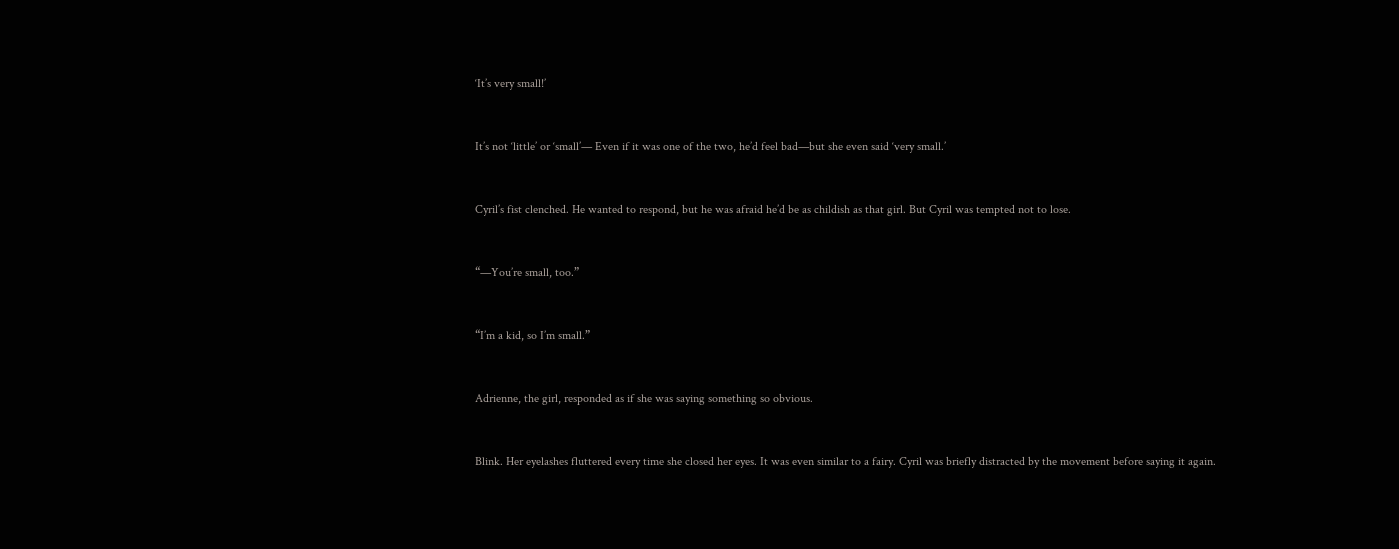‘It’s very small!’


It’s not ‘little’ or ‘small’— Even if it was one of the two, he’d feel bad—but she even said ‘very small.’


Cyril’s fist clenched. He wanted to respond, but he was afraid he’d be as childish as that girl. But Cyril was tempted not to lose.


“—You’re small, too.”


“I’m a kid, so I’m small.”


Adrienne, the girl, responded as if she was saying something so obvious.


Blink. Her eyelashes fluttered every time she closed her eyes. It was even similar to a fairy. Cyril was briefly distracted by the movement before saying it again.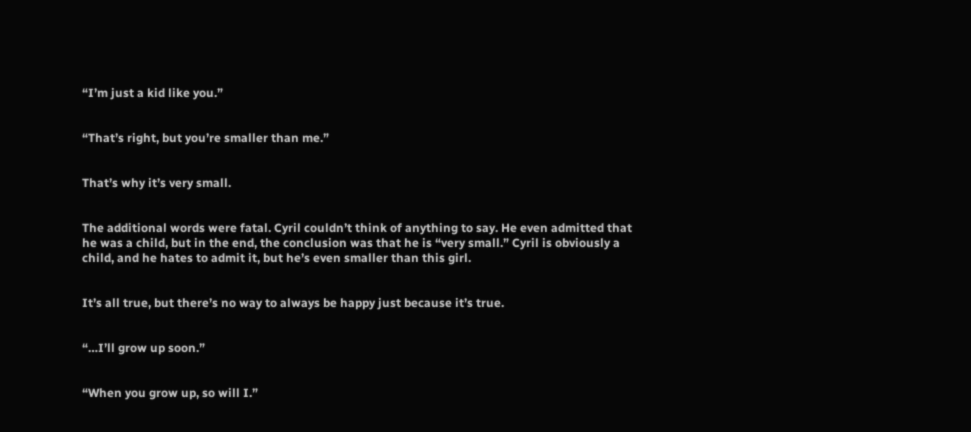“I’m just a kid like you.”


“That’s right, but you’re smaller than me.”


That’s why it’s very small.


The additional words were fatal. Cyril couldn’t think of anything to say. He even admitted that he was a child, but in the end, the conclusion was that he is “very small.” Cyril is obviously a child, and he hates to admit it, but he’s even smaller than this girl.


It’s all true, but there’s no way to always be happy just because it’s true.


“…I’ll grow up soon.”


“When you grow up, so will I.”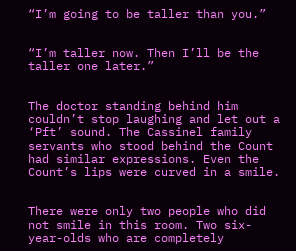“I’m going to be taller than you.”


“I’m taller now. Then I’ll be the taller one later.”


The doctor standing behind him couldn’t stop laughing and let out a ‘Pft’ sound. The Cassinel family servants who stood behind the Count had similar expressions. Even the Count’s lips were curved in a smile.


There were only two people who did not smile in this room. Two six-year-olds who are completely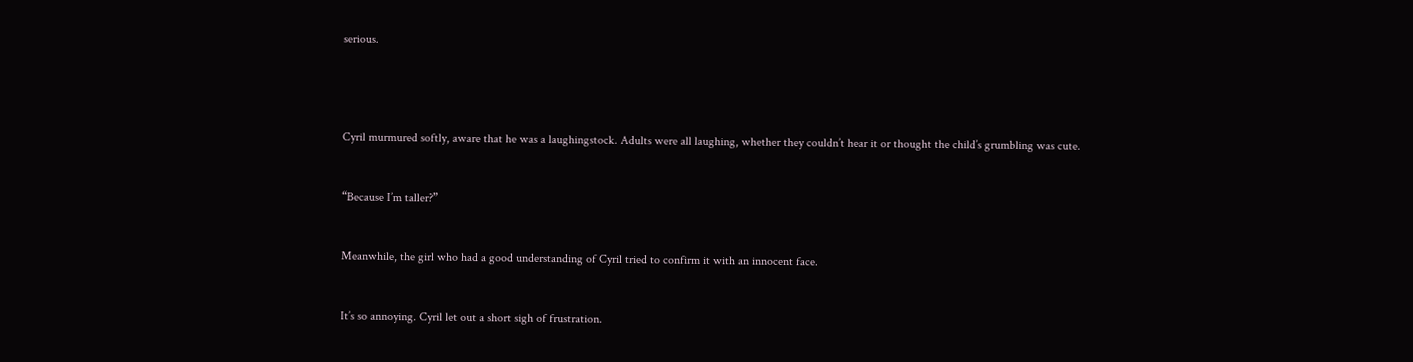serious.




Cyril murmured softly, aware that he was a laughingstock. Adults were all laughing, whether they couldn’t hear it or thought the child’s grumbling was cute.


“Because I’m taller?”


Meanwhile, the girl who had a good understanding of Cyril tried to confirm it with an innocent face.


It’s so annoying. Cyril let out a short sigh of frustration.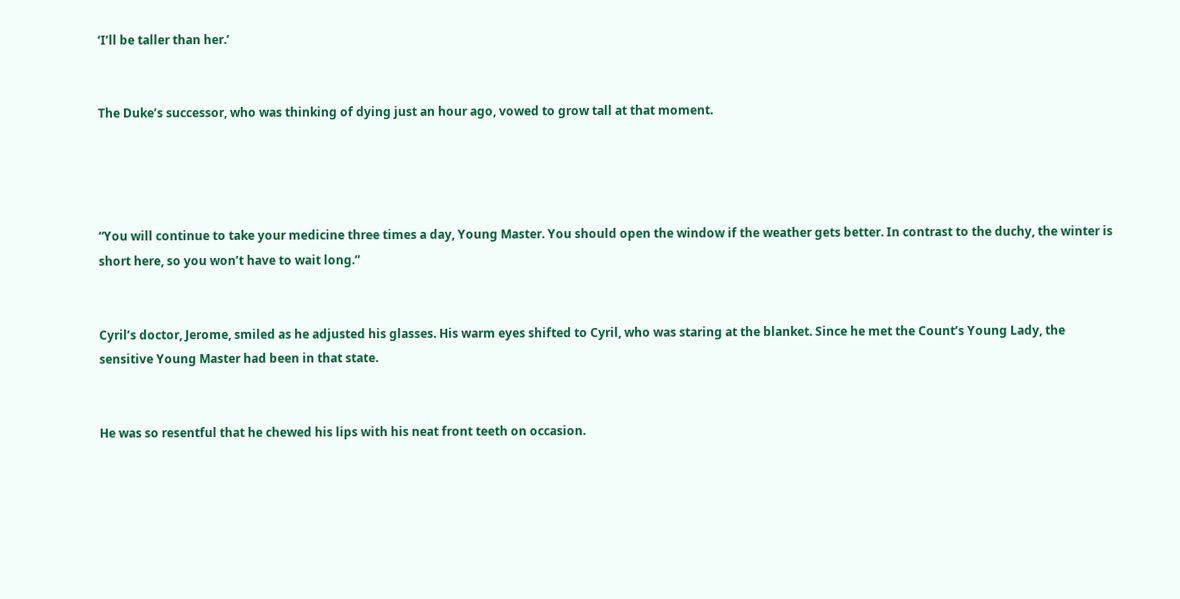‘I’ll be taller than her.’


The Duke’s successor, who was thinking of dying just an hour ago, vowed to grow tall at that moment.




“You will continue to take your medicine three times a day, Young Master. You should open the window if the weather gets better. In contrast to the duchy, the winter is short here, so you won’t have to wait long.”


Cyril’s doctor, Jerome, smiled as he adjusted his glasses. His warm eyes shifted to Cyril, who was staring at the blanket. Since he met the Count’s Young Lady, the sensitive Young Master had been in that state.


He was so resentful that he chewed his lips with his neat front teeth on occasion.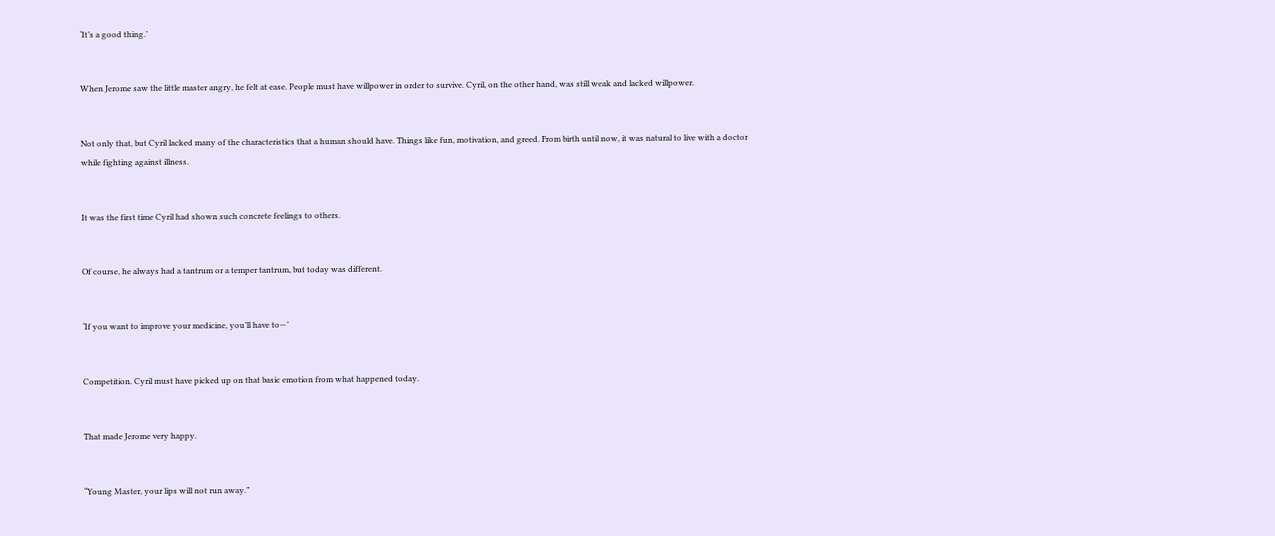‘It’s a good thing.’


When Jerome saw the little master angry, he felt at ease. People must have willpower in order to survive. Cyril, on the other hand, was still weak and lacked willpower.


Not only that, but Cyril lacked many of the characteristics that a human should have. Things like fun, motivation, and greed. From birth until now, it was natural to live with a doctor while fighting against illness.


It was the first time Cyril had shown such concrete feelings to others.


Of course, he always had a tantrum or a temper tantrum, but today was different.


‘If you want to improve your medicine, you’ll have to—’


Competition. Cyril must have picked up on that basic emotion from what happened today.


That made Jerome very happy.


“Young Master, your lips will not run away.”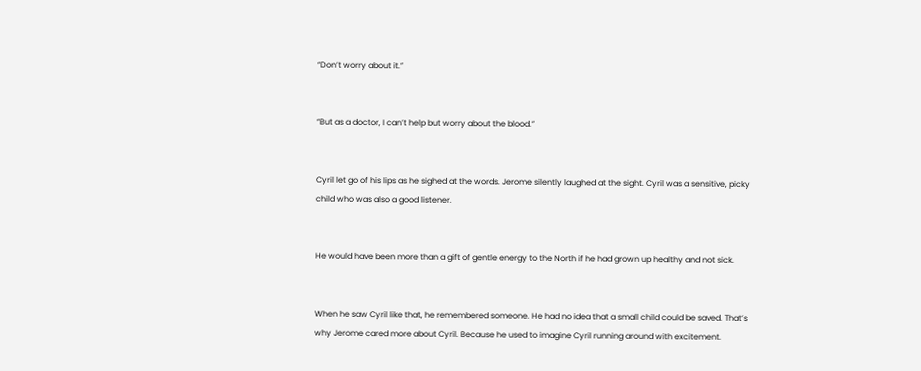“Don’t worry about it.”


“But as a doctor, I can’t help but worry about the blood.”


Cyril let go of his lips as he sighed at the words. Jerome silently laughed at the sight. Cyril was a sensitive, picky child who was also a good listener.


He would have been more than a gift of gentle energy to the North if he had grown up healthy and not sick.


When he saw Cyril like that, he remembered someone. He had no idea that a small child could be saved. That’s why Jerome cared more about Cyril. Because he used to imagine Cyril running around with excitement.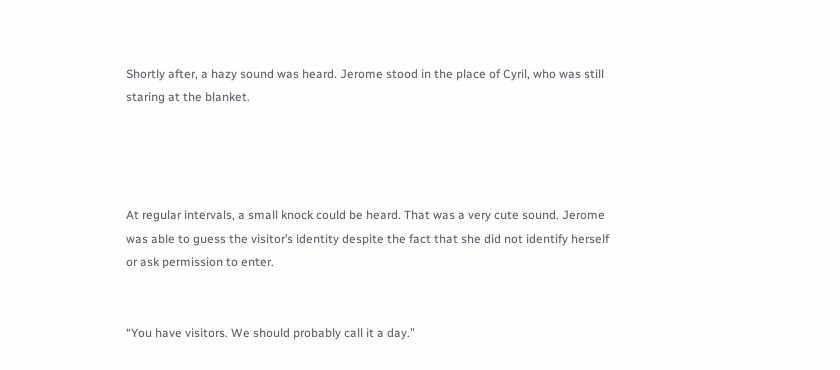Shortly after, a hazy sound was heard. Jerome stood in the place of Cyril, who was still staring at the blanket.




At regular intervals, a small knock could be heard. That was a very cute sound. Jerome was able to guess the visitor’s identity despite the fact that she did not identify herself or ask permission to enter.


“You have visitors. We should probably call it a day.”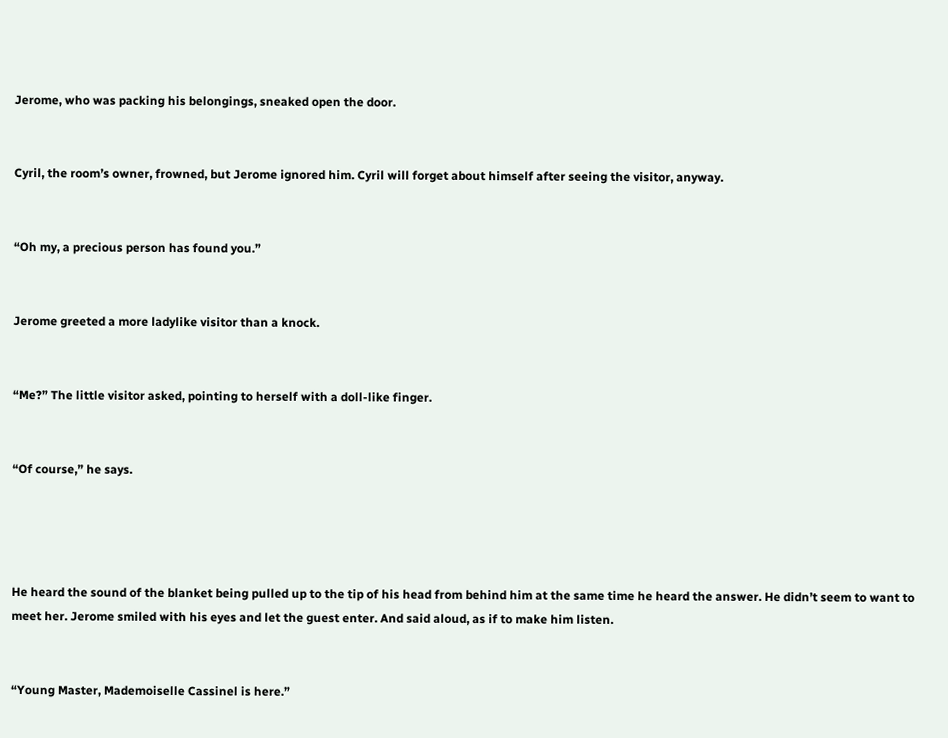Jerome, who was packing his belongings, sneaked open the door.


Cyril, the room’s owner, frowned, but Jerome ignored him. Cyril will forget about himself after seeing the visitor, anyway.


“Oh my, a precious person has found you.”


Jerome greeted a more ladylike visitor than a knock.


“Me?” The little visitor asked, pointing to herself with a doll-like finger.


“Of course,” he says.




He heard the sound of the blanket being pulled up to the tip of his head from behind him at the same time he heard the answer. He didn’t seem to want to meet her. Jerome smiled with his eyes and let the guest enter. And said aloud, as if to make him listen.


“Young Master, Mademoiselle Cassinel is here.”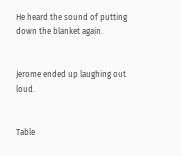He heard the sound of putting down the blanket again.


Jerome ended up laughing out loud.


Table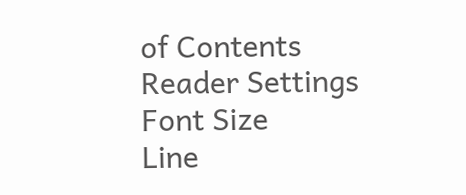of Contents
Reader Settings
Font Size
Line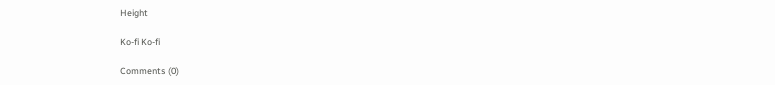Height

Ko-fi Ko-fi

Comments (0)